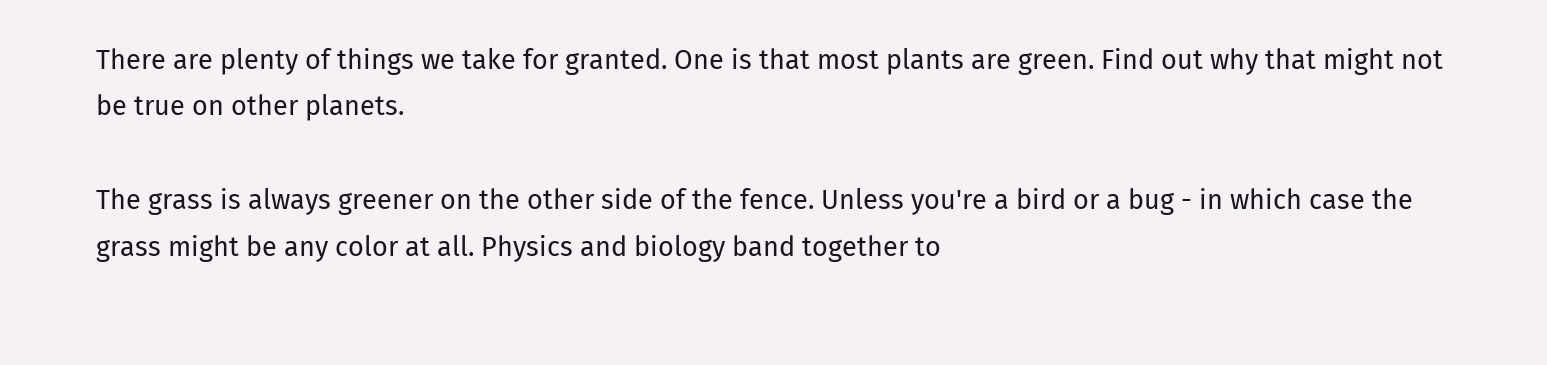There are plenty of things we take for granted. One is that most plants are green. Find out why that might not be true on other planets.

The grass is always greener on the other side of the fence. Unless you're a bird or a bug - in which case the grass might be any color at all. Physics and biology band together to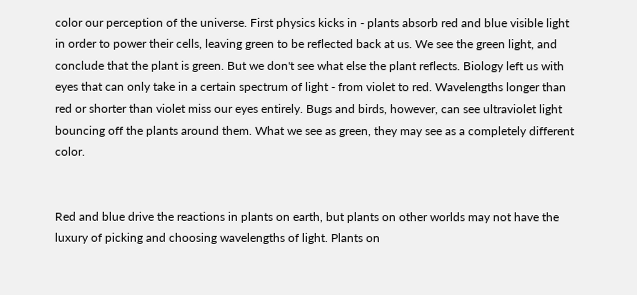color our perception of the universe. First physics kicks in - plants absorb red and blue visible light in order to power their cells, leaving green to be reflected back at us. We see the green light, and conclude that the plant is green. But we don't see what else the plant reflects. Biology left us with eyes that can only take in a certain spectrum of light - from violet to red. Wavelengths longer than red or shorter than violet miss our eyes entirely. Bugs and birds, however, can see ultraviolet light bouncing off the plants around them. What we see as green, they may see as a completely different color.


Red and blue drive the reactions in plants on earth, but plants on other worlds may not have the luxury of picking and choosing wavelengths of light. Plants on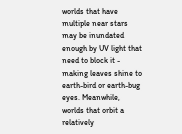worlds that have multiple near stars may be inundated enough by UV light that need to block it - making leaves shine to earth-bird or earth-bug eyes. Meanwhile, worlds that orbit a relatively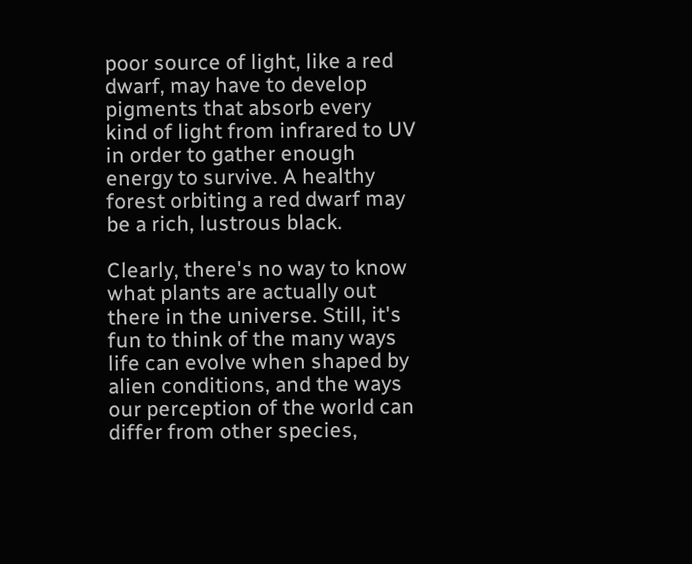poor source of light, like a red dwarf, may have to develop pigments that absorb every kind of light from infrared to UV in order to gather enough energy to survive. A healthy forest orbiting a red dwarf may be a rich, lustrous black.

Clearly, there's no way to know what plants are actually out there in the universe. Still, it's fun to think of the many ways life can evolve when shaped by alien conditions, and the ways our perception of the world can differ from other species,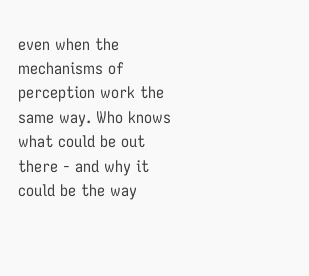even when the mechanisms of perception work the same way. Who knows what could be out there - and why it could be the way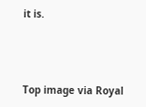it is.



Top image via Royal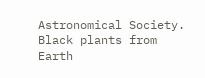Astronomical Society. Black plants from Earth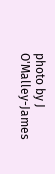photo by J O'Malley-James